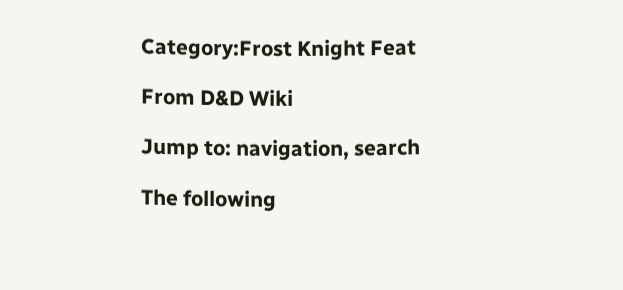Category:Frost Knight Feat

From D&D Wiki

Jump to: navigation, search

The following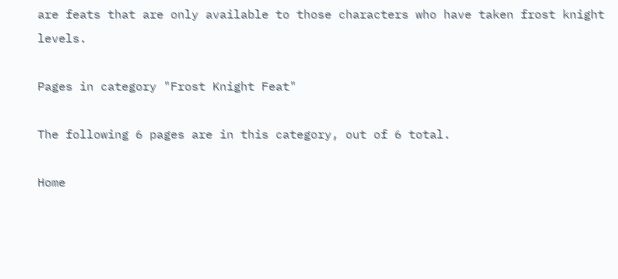are feats that are only available to those characters who have taken frost knight levels.

Pages in category "Frost Knight Feat"

The following 6 pages are in this category, out of 6 total.

Home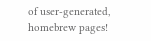of user-generated,
homebrew pages!